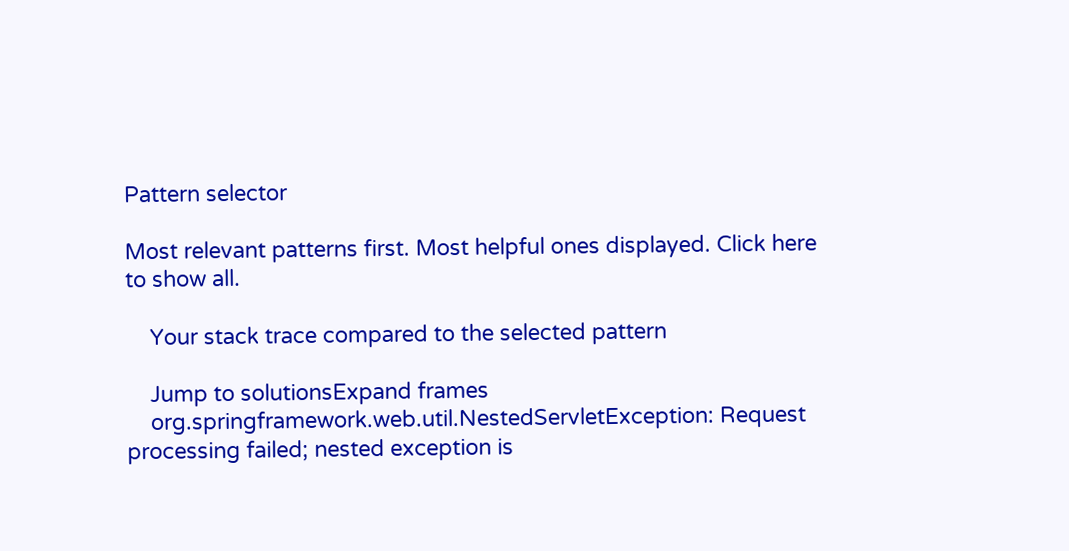Pattern selector

Most relevant patterns first. Most helpful ones displayed. Click here to show all.

    Your stack trace compared to the selected pattern

    Jump to solutionsExpand frames
    org.springframework.web.util.NestedServletException: Request processing failed; nested exception is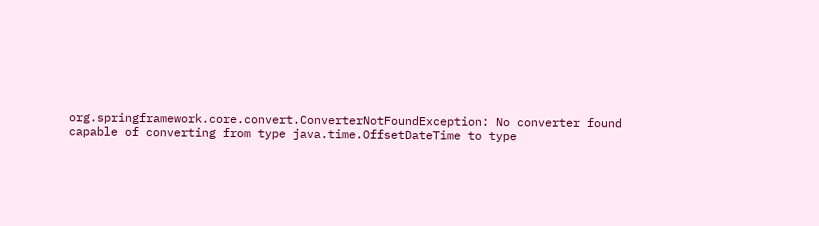org.springframework.core.convert.ConverterNotFoundException: No converter found capable of converting from type java.time.OffsetDateTime to type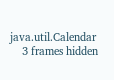java.util.Calendar
    3 frames hidden